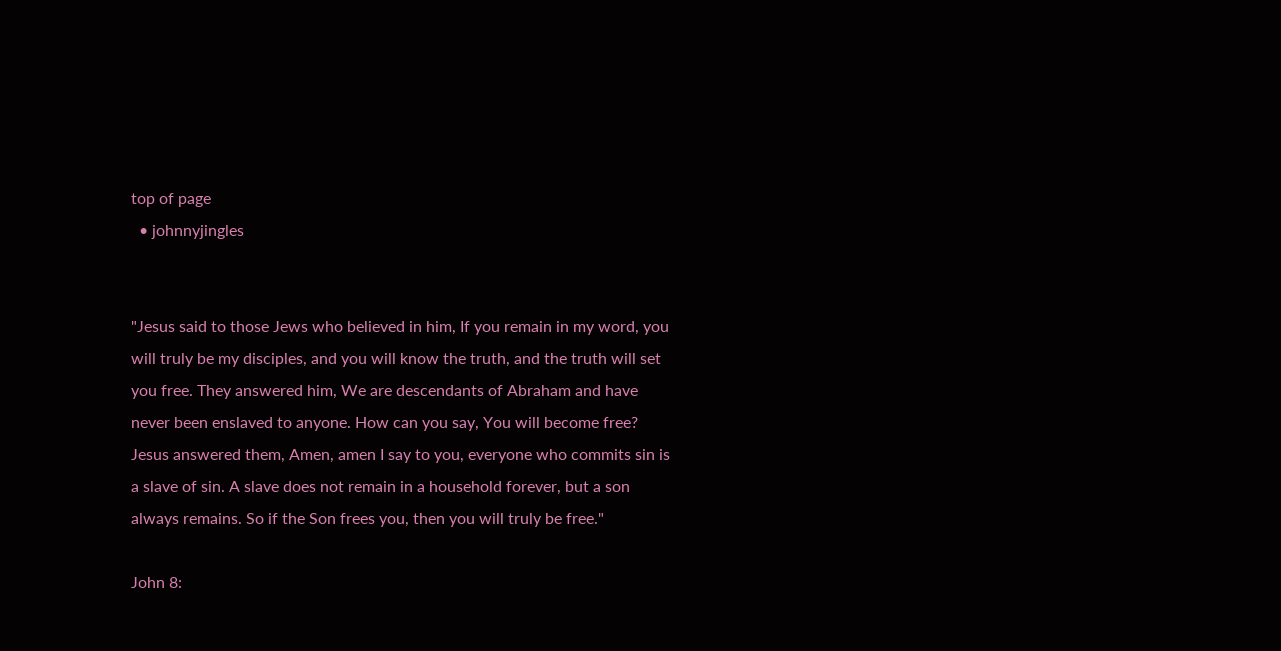top of page
  • johnnyjingles


"Jesus said to those Jews who believed in him, If you remain in my word, you will truly be my disciples, and you will know the truth, and the truth will set you free. They answered him, We are descendants of Abraham and have never been enslaved to anyone. How can you say, You will become free? Jesus answered them, Amen, amen I say to you, everyone who commits sin is a slave of sin. A slave does not remain in a household forever, but a son always remains. So if the Son frees you, then you will truly be free."

John 8: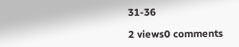31-36

2 views0 comments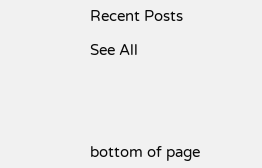Recent Posts

See All





bottom of page